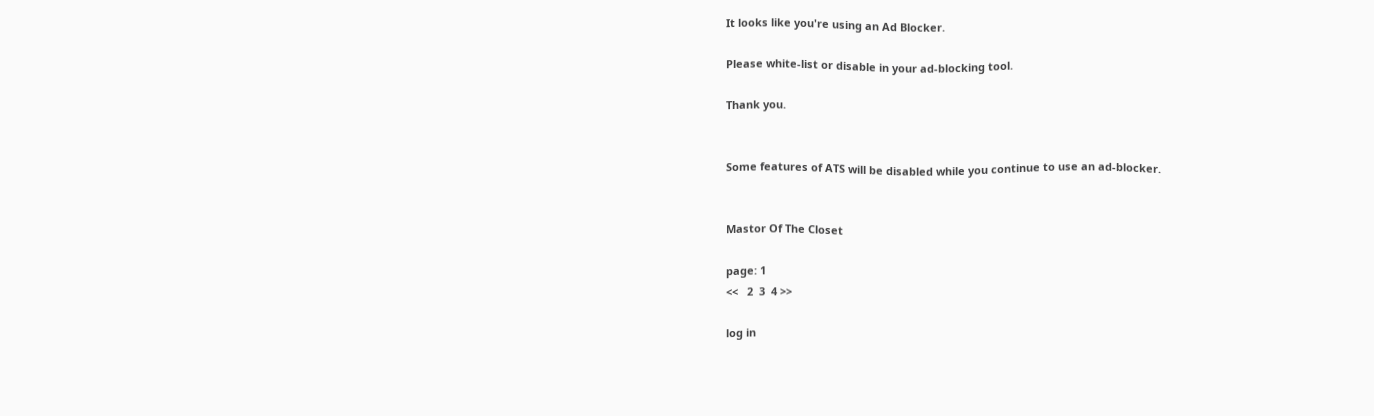It looks like you're using an Ad Blocker.

Please white-list or disable in your ad-blocking tool.

Thank you.


Some features of ATS will be disabled while you continue to use an ad-blocker.


Mastor Of The Closet

page: 1
<<   2  3  4 >>

log in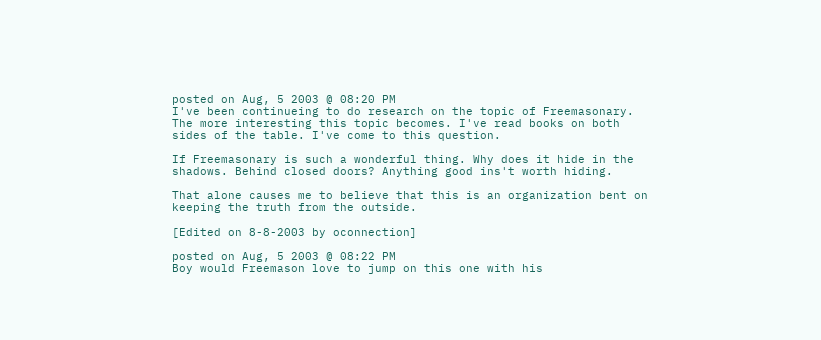posted on Aug, 5 2003 @ 08:20 PM
I've been continueing to do research on the topic of Freemasonary. The more interesting this topic becomes. I've read books on both sides of the table. I've come to this question.

If Freemasonary is such a wonderful thing. Why does it hide in the shadows. Behind closed doors? Anything good ins't worth hiding.

That alone causes me to believe that this is an organization bent on keeping the truth from the outside.

[Edited on 8-8-2003 by oconnection]

posted on Aug, 5 2003 @ 08:22 PM
Boy would Freemason love to jump on this one with his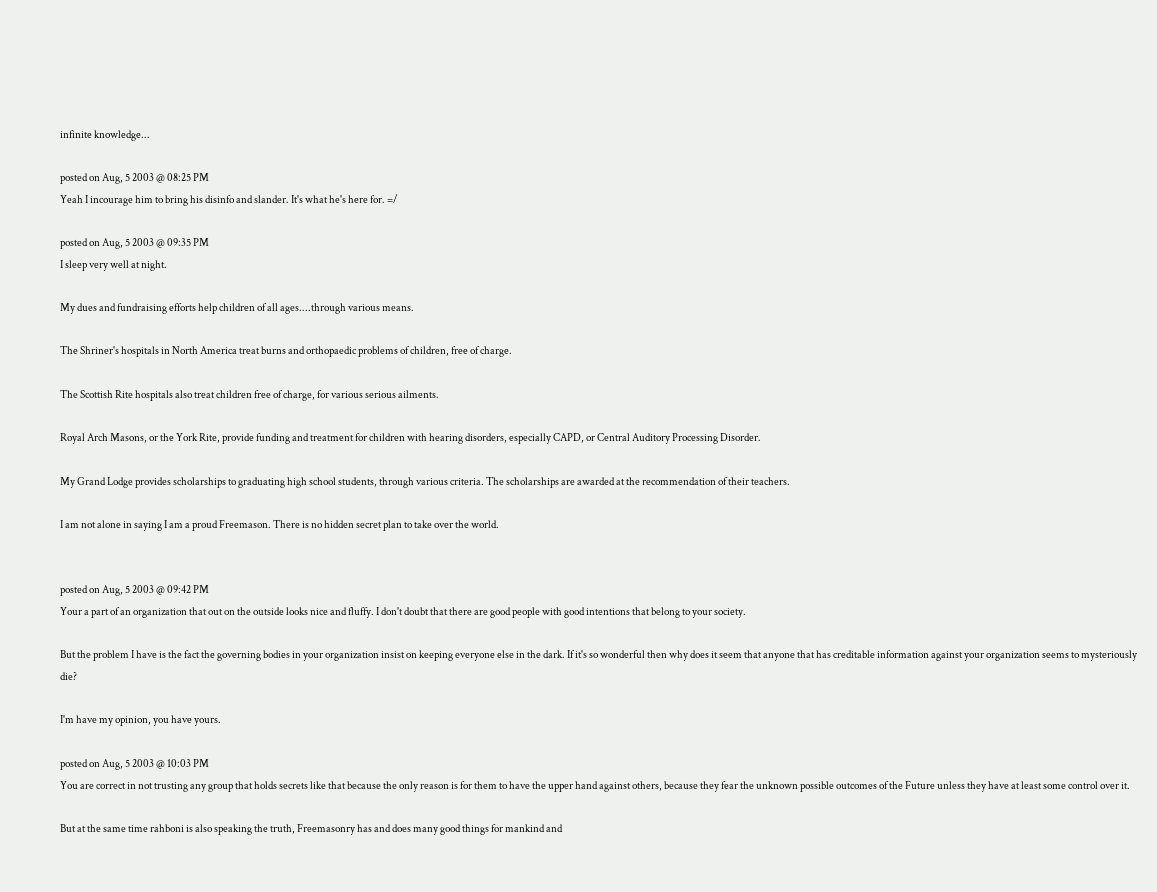infinite knowledge...

posted on Aug, 5 2003 @ 08:25 PM
Yeah I incourage him to bring his disinfo and slander. It's what he's here for. =/

posted on Aug, 5 2003 @ 09:35 PM
I sleep very well at night.

My dues and fundraising efforts help children of all ages....through various means.

The Shriner's hospitals in North America treat burns and orthopaedic problems of children, free of charge.

The Scottish Rite hospitals also treat children free of charge, for various serious ailments.

Royal Arch Masons, or the York Rite, provide funding and treatment for children with hearing disorders, especially CAPD, or Central Auditory Processing Disorder.

My Grand Lodge provides scholarships to graduating high school students, through various criteria. The scholarships are awarded at the recommendation of their teachers.

I am not alone in saying I am a proud Freemason. There is no hidden secret plan to take over the world.


posted on Aug, 5 2003 @ 09:42 PM
Your a part of an organization that out on the outside looks nice and fluffy. I don't doubt that there are good people with good intentions that belong to your society.

But the problem I have is the fact the governing bodies in your organization insist on keeping everyone else in the dark. If it's so wonderful then why does it seem that anyone that has creditable information against your organization seems to mysteriously die?

I'm have my opinion, you have yours.

posted on Aug, 5 2003 @ 10:03 PM
You are correct in not trusting any group that holds secrets like that because the only reason is for them to have the upper hand against others, because they fear the unknown possible outcomes of the Future unless they have at least some control over it.

But at the same time rahboni is also speaking the truth, Freemasonry has and does many good things for mankind and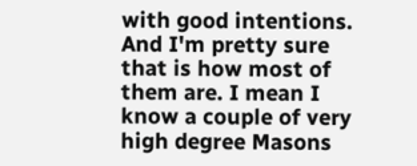with good intentions. And I'm pretty sure that is how most of them are. I mean I know a couple of very high degree Masons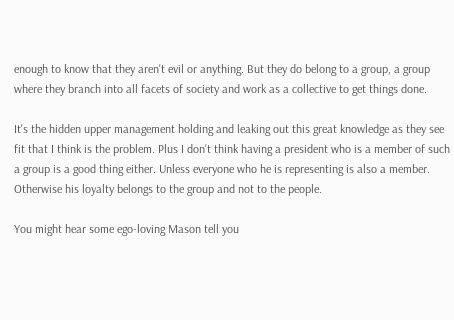enough to know that they aren't evil or anything. But they do belong to a group, a group where they branch into all facets of society and work as a collective to get things done.

It's the hidden upper management holding and leaking out this great knowledge as they see fit that I think is the problem. Plus I don't think having a president who is a member of such a group is a good thing either. Unless everyone who he is representing is also a member. Otherwise his loyalty belongs to the group and not to the people.

You might hear some ego-loving Mason tell you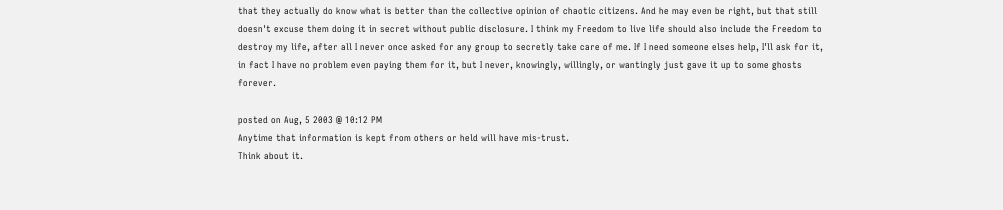that they actually do know what is better than the collective opinion of chaotic citizens. And he may even be right, but that still doesn't excuse them doing it in secret without public disclosure. I think my Freedom to live life should also include the Freedom to destroy my life, after all I never once asked for any group to secretly take care of me. If I need someone elses help, I'll ask for it, in fact I have no problem even paying them for it, but I never, knowingly, willingly, or wantingly just gave it up to some ghosts forever.

posted on Aug, 5 2003 @ 10:12 PM
Anytime that information is kept from others or held will have mis-trust.
Think about it.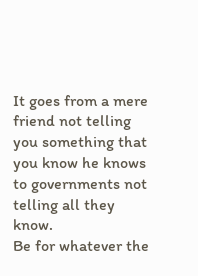It goes from a mere friend not telling you something that you know he knows to governments not telling all they know.
Be for whatever the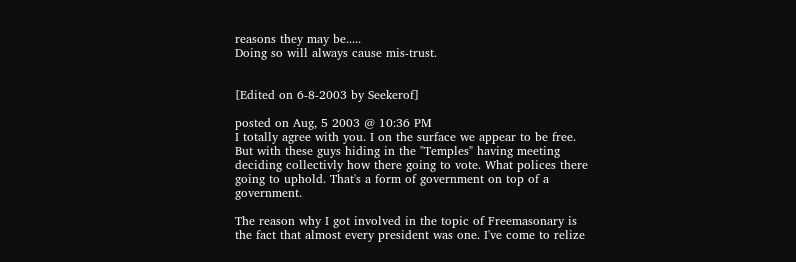reasons they may be.....
Doing so will always cause mis-trust.


[Edited on 6-8-2003 by Seekerof]

posted on Aug, 5 2003 @ 10:36 PM
I totally agree with you. I on the surface we appear to be free. But with these guys hiding in the "Temples" having meeting deciding collectivly how there going to vote. What polices there going to uphold. That's a form of government on top of a government.

The reason why I got involved in the topic of Freemasonary is the fact that almost every president was one. I've come to relize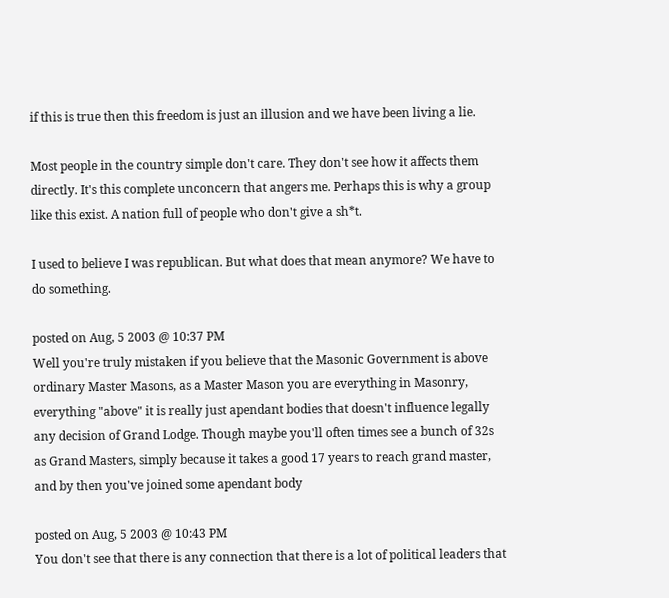if this is true then this freedom is just an illusion and we have been living a lie.

Most people in the country simple don't care. They don't see how it affects them directly. It's this complete unconcern that angers me. Perhaps this is why a group like this exist. A nation full of people who don't give a sh*t.

I used to believe I was republican. But what does that mean anymore? We have to do something.

posted on Aug, 5 2003 @ 10:37 PM
Well you're truly mistaken if you believe that the Masonic Government is above ordinary Master Masons, as a Master Mason you are everything in Masonry, everything "above" it is really just apendant bodies that doesn't influence legally any decision of Grand Lodge. Though maybe you'll often times see a bunch of 32s as Grand Masters, simply because it takes a good 17 years to reach grand master, and by then you've joined some apendant body

posted on Aug, 5 2003 @ 10:43 PM
You don't see that there is any connection that there is a lot of political leaders that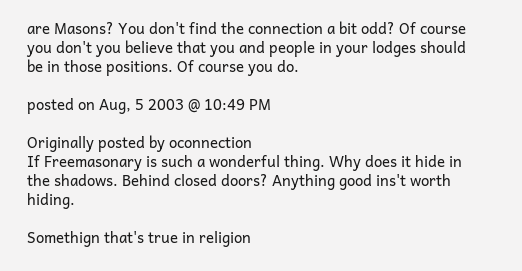are Masons? You don't find the connection a bit odd? Of course you don't you believe that you and people in your lodges should be in those positions. Of course you do.

posted on Aug, 5 2003 @ 10:49 PM

Originally posted by oconnection
If Freemasonary is such a wonderful thing. Why does it hide in the shadows. Behind closed doors? Anything good ins't worth hiding.

Somethign that's true in religion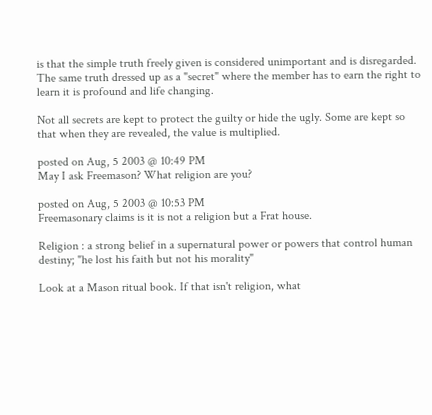is that the simple truth freely given is considered unimportant and is disregarded. The same truth dressed up as a "secret" where the member has to earn the right to learn it is profound and life changing.

Not all secrets are kept to protect the guilty or hide the ugly. Some are kept so that when they are revealed, the value is multiplied.

posted on Aug, 5 2003 @ 10:49 PM
May I ask Freemason? What religion are you?

posted on Aug, 5 2003 @ 10:53 PM
Freemasonary claims is it is not a religion but a Frat house.

Religion : a strong belief in a supernatural power or powers that control human destiny; "he lost his faith but not his morality"

Look at a Mason ritual book. If that isn't religion, what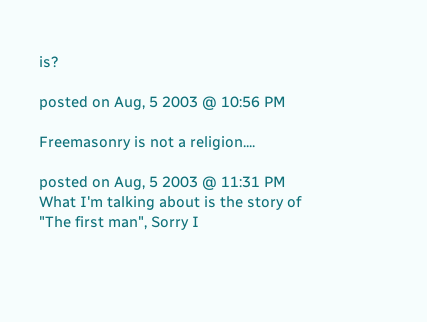is?

posted on Aug, 5 2003 @ 10:56 PM

Freemasonry is not a religion....

posted on Aug, 5 2003 @ 11:31 PM
What I'm talking about is the story of "The first man", Sorry I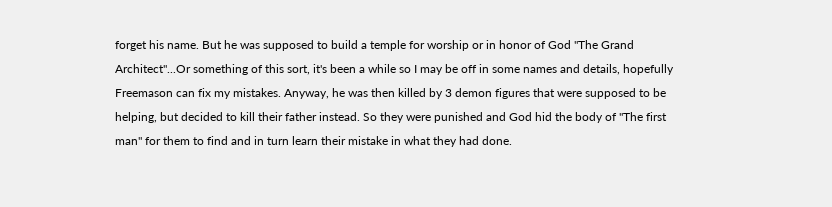forget his name. But he was supposed to build a temple for worship or in honor of God "The Grand Architect"...Or something of this sort, it's been a while so I may be off in some names and details, hopefully Freemason can fix my mistakes. Anyway, he was then killed by 3 demon figures that were supposed to be helping, but decided to kill their father instead. So they were punished and God hid the body of "The first man" for them to find and in turn learn their mistake in what they had done.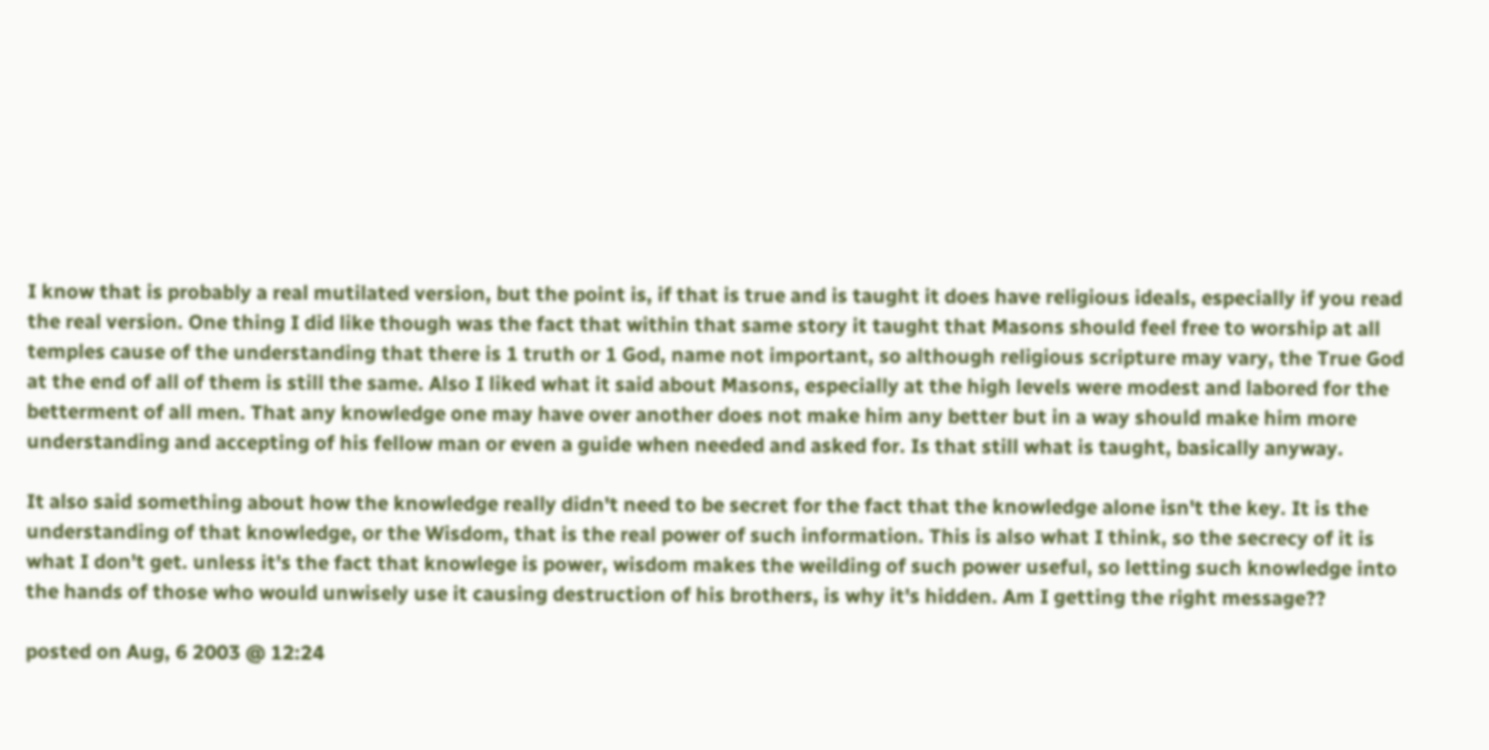I know that is probably a real mutilated version, but the point is, if that is true and is taught it does have religious ideals, especially if you read the real version. One thing I did like though was the fact that within that same story it taught that Masons should feel free to worship at all temples cause of the understanding that there is 1 truth or 1 God, name not important, so although religious scripture may vary, the True God at the end of all of them is still the same. Also I liked what it said about Masons, especially at the high levels were modest and labored for the betterment of all men. That any knowledge one may have over another does not make him any better but in a way should make him more understanding and accepting of his fellow man or even a guide when needed and asked for. Is that still what is taught, basically anyway.

It also said something about how the knowledge really didn't need to be secret for the fact that the knowledge alone isn't the key. It is the understanding of that knowledge, or the Wisdom, that is the real power of such information. This is also what I think, so the secrecy of it is what I don't get. unless it's the fact that knowlege is power, wisdom makes the weilding of such power useful, so letting such knowledge into the hands of those who would unwisely use it causing destruction of his brothers, is why it's hidden. Am I getting the right message??

posted on Aug, 6 2003 @ 12:24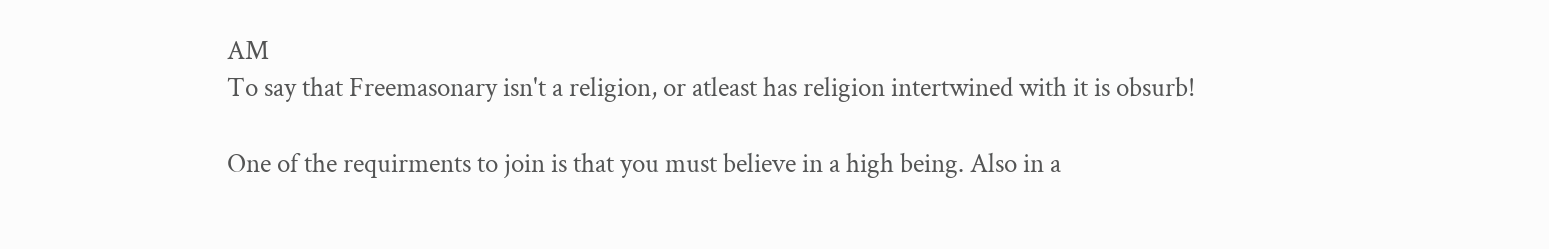AM
To say that Freemasonary isn't a religion, or atleast has religion intertwined with it is obsurb!

One of the requirments to join is that you must believe in a high being. Also in a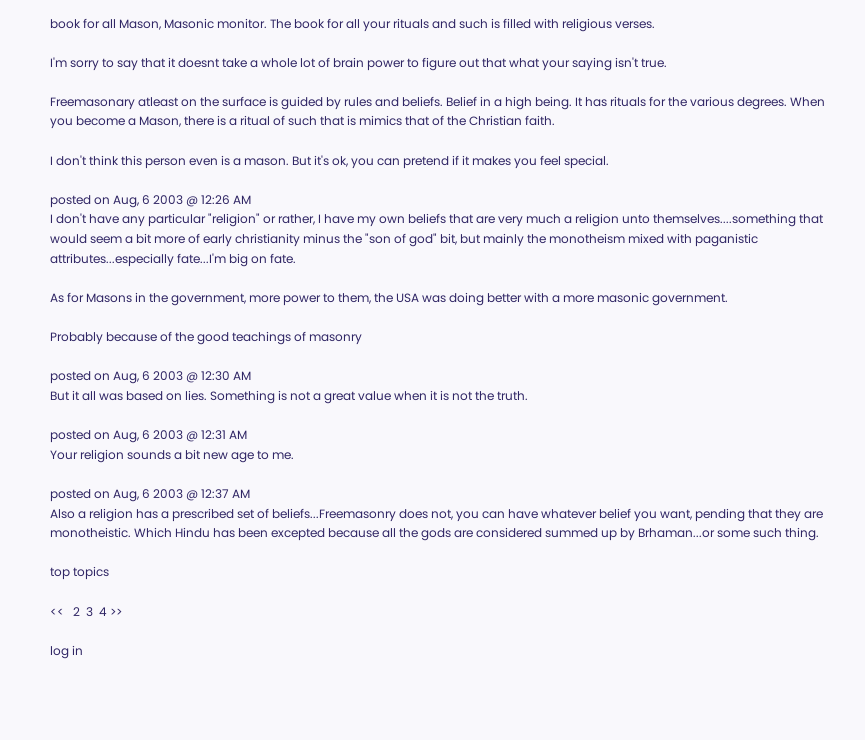book for all Mason, Masonic monitor. The book for all your rituals and such is filled with religious verses.

I'm sorry to say that it doesnt take a whole lot of brain power to figure out that what your saying isn't true.

Freemasonary atleast on the surface is guided by rules and beliefs. Belief in a high being. It has rituals for the various degrees. When you become a Mason, there is a ritual of such that is mimics that of the Christian faith.

I don't think this person even is a mason. But it's ok, you can pretend if it makes you feel special.

posted on Aug, 6 2003 @ 12:26 AM
I don't have any particular "religion" or rather, I have my own beliefs that are very much a religion unto themselves....something that would seem a bit more of early christianity minus the "son of god" bit, but mainly the monotheism mixed with paganistic attributes...especially fate...I'm big on fate.

As for Masons in the government, more power to them, the USA was doing better with a more masonic government.

Probably because of the good teachings of masonry

posted on Aug, 6 2003 @ 12:30 AM
But it all was based on lies. Something is not a great value when it is not the truth.

posted on Aug, 6 2003 @ 12:31 AM
Your religion sounds a bit new age to me.

posted on Aug, 6 2003 @ 12:37 AM
Also a religion has a prescribed set of beliefs...Freemasonry does not, you can have whatever belief you want, pending that they are monotheistic. Which Hindu has been excepted because all the gods are considered summed up by Brhaman...or some such thing.

top topics

<<   2  3  4 >>

log in